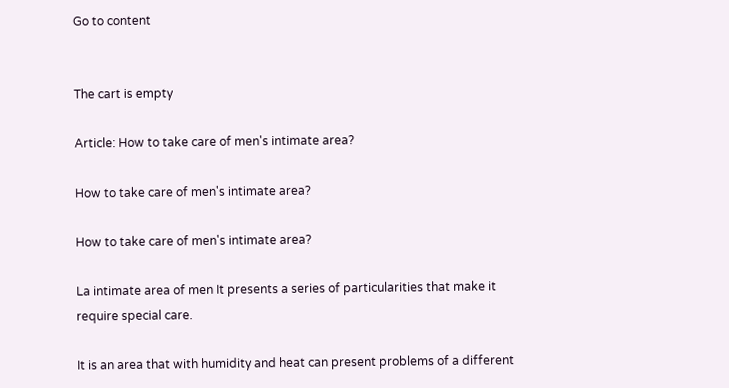Go to content


The cart is empty

Article: How to take care of men's intimate area?

How to take care of men's intimate area?

How to take care of men's intimate area?

La intimate area of men It presents a series of particularities that make it require special care.

It is an area that with humidity and heat can present problems of a different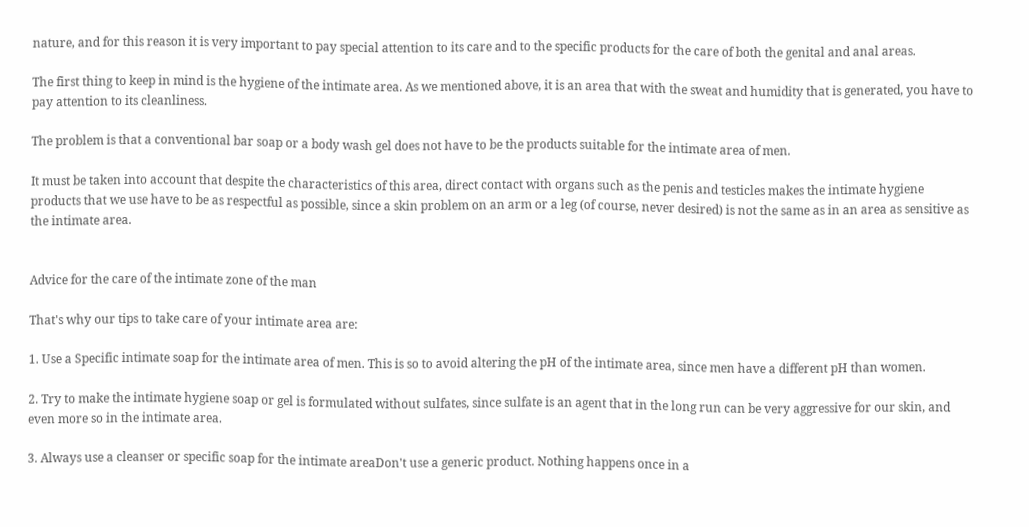nature, and for this reason it is very important to pay special attention to its care and to the specific products for the care of both the genital and anal areas.

The first thing to keep in mind is the hygiene of the intimate area. As we mentioned above, it is an area that with the sweat and humidity that is generated, you have to pay attention to its cleanliness.

The problem is that a conventional bar soap or a body wash gel does not have to be the products suitable for the intimate area of men.

It must be taken into account that despite the characteristics of this area, direct contact with organs such as the penis and testicles makes the intimate hygiene products that we use have to be as respectful as possible, since a skin problem on an arm or a leg (of course, never desired) is not the same as in an area as sensitive as the intimate area.


Advice for the care of the intimate zone of the man

That's why our tips to take care of your intimate area are:

1. Use a Specific intimate soap for the intimate area of men. This is so to avoid altering the pH of the intimate area, since men have a different pH than women.

2. Try to make the intimate hygiene soap or gel is formulated without sulfates, since sulfate is an agent that in the long run can be very aggressive for our skin, and even more so in the intimate area.

3. Always use a cleanser or specific soap for the intimate areaDon't use a generic product. Nothing happens once in a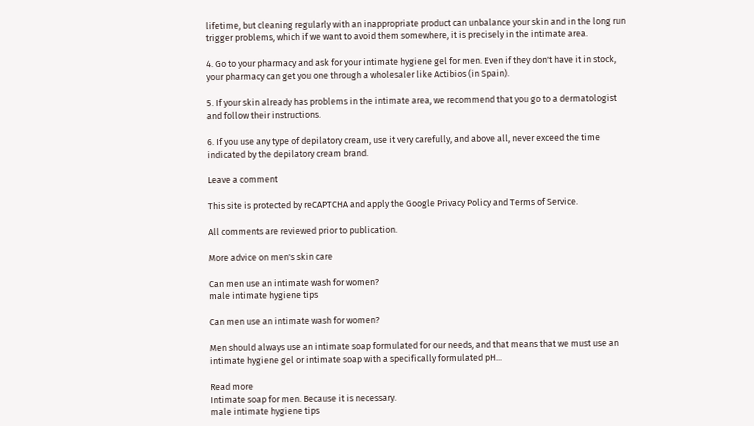lifetime, but cleaning regularly with an inappropriate product can unbalance your skin and in the long run trigger problems, which if we want to avoid them somewhere, it is precisely in the intimate area.

4. Go to your pharmacy and ask for your intimate hygiene gel for men. Even if they don't have it in stock, your pharmacy can get you one through a wholesaler like Actibios (in Spain).

5. If your skin already has problems in the intimate area, we recommend that you go to a dermatologist and follow their instructions.

6. If you use any type of depilatory cream, use it very carefully, and above all, never exceed the time indicated by the depilatory cream brand.

Leave a comment

This site is protected by reCAPTCHA and apply the Google Privacy Policy and Terms of Service.

All comments are reviewed prior to publication.

More advice on men's skin care

Can men use an intimate wash for women?
male intimate hygiene tips

Can men use an intimate wash for women?

Men should always use an intimate soap formulated for our needs, and that means that we must use an intimate hygiene gel or intimate soap with a specifically formulated pH...

Read more
Intimate soap for men. Because it is necessary.
male intimate hygiene tips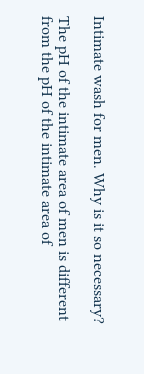Intimate wash for men. Why is it so necessary?

The pH of the intimate area of men is different from the pH of the intimate area of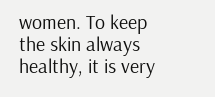women. To keep the skin always healthy, it is very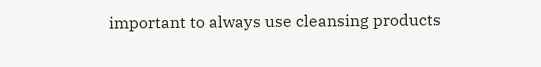important to always use cleansing products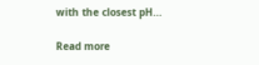with the closest pH...

Read more